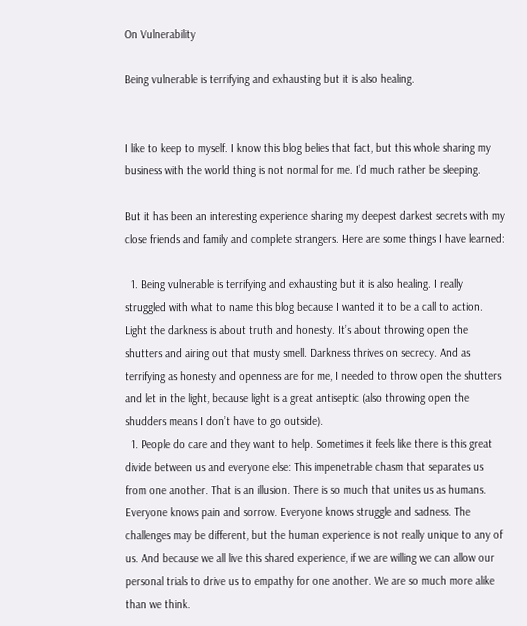On Vulnerability

Being vulnerable is terrifying and exhausting but it is also healing.


I like to keep to myself. I know this blog belies that fact, but this whole sharing my business with the world thing is not normal for me. I’d much rather be sleeping.

But it has been an interesting experience sharing my deepest darkest secrets with my close friends and family and complete strangers. Here are some things I have learned:

  1. Being vulnerable is terrifying and exhausting but it is also healing. I really struggled with what to name this blog because I wanted it to be a call to action. Light the darkness is about truth and honesty. It’s about throwing open the shutters and airing out that musty smell. Darkness thrives on secrecy. And as terrifying as honesty and openness are for me, I needed to throw open the shutters and let in the light, because light is a great antiseptic (also throwing open the shudders means I don’t have to go outside).
  1. People do care and they want to help. Sometimes it feels like there is this great divide between us and everyone else: This impenetrable chasm that separates us from one another. That is an illusion. There is so much that unites us as humans. Everyone knows pain and sorrow. Everyone knows struggle and sadness. The challenges may be different, but the human experience is not really unique to any of us. And because we all live this shared experience, if we are willing we can allow our personal trials to drive us to empathy for one another. We are so much more alike than we think.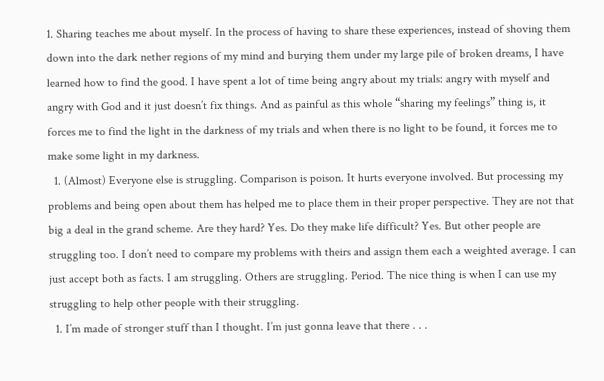1. Sharing teaches me about myself. In the process of having to share these experiences, instead of shoving them down into the dark nether regions of my mind and burying them under my large pile of broken dreams, I have learned how to find the good. I have spent a lot of time being angry about my trials: angry with myself and angry with God and it just doesn’t fix things. And as painful as this whole “sharing my feelings” thing is, it forces me to find the light in the darkness of my trials and when there is no light to be found, it forces me to make some light in my darkness.
  1. (Almost) Everyone else is struggling. Comparison is poison. It hurts everyone involved. But processing my problems and being open about them has helped me to place them in their proper perspective. They are not that big a deal in the grand scheme. Are they hard? Yes. Do they make life difficult? Yes. But other people are struggling too. I don’t need to compare my problems with theirs and assign them each a weighted average. I can just accept both as facts. I am struggling. Others are struggling. Period. The nice thing is when I can use my struggling to help other people with their struggling.
  1. I’m made of stronger stuff than I thought. I’m just gonna leave that there . . .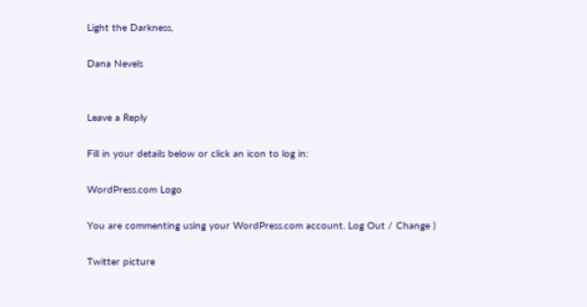Light the Darkness,

Dana Nevels


Leave a Reply

Fill in your details below or click an icon to log in:

WordPress.com Logo

You are commenting using your WordPress.com account. Log Out / Change )

Twitter picture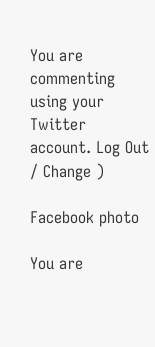You are commenting using your Twitter account. Log Out / Change )

Facebook photo

You are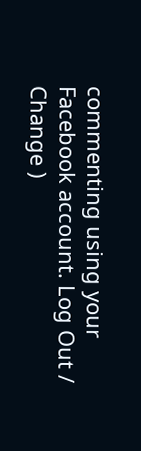commenting using your Facebook account. Log Out / Change )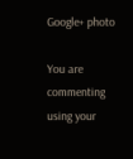Google+ photo

You are commenting using your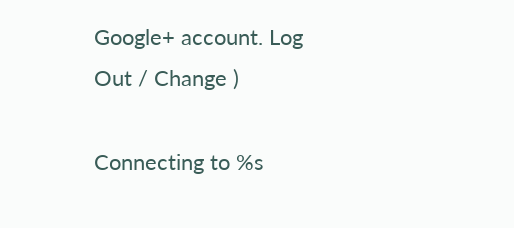Google+ account. Log Out / Change )

Connecting to %s